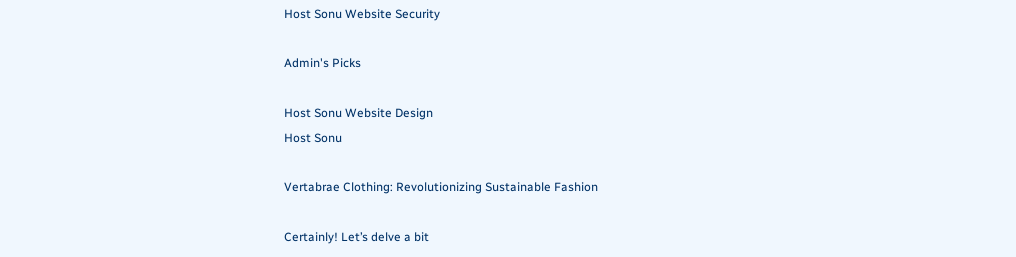Host Sonu Website Security

Admin's Picks

Host Sonu Website Design
Host Sonu

Vertabrae Clothing: Revolutionizing Sustainable Fashion

Certainly! Let’s delve a bit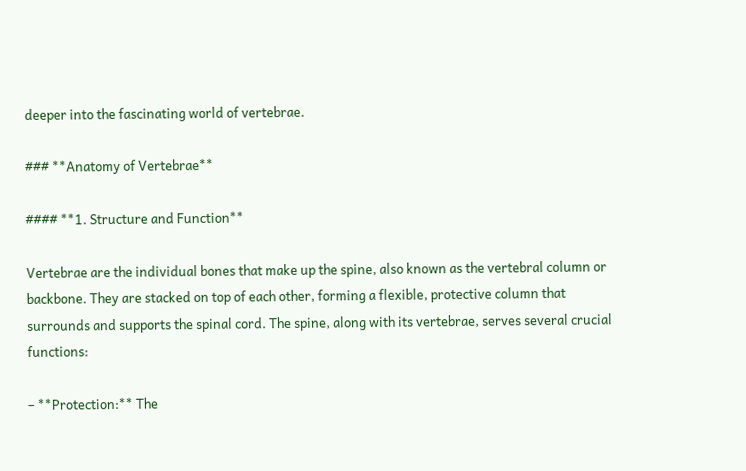deeper into the fascinating world of vertebrae.

### **Anatomy of Vertebrae**

#### **1. Structure and Function**

Vertebrae are the individual bones that make up the spine, also known as the vertebral column or backbone. They are stacked on top of each other, forming a flexible, protective column that surrounds and supports the spinal cord. The spine, along with its vertebrae, serves several crucial functions:

– **Protection:** The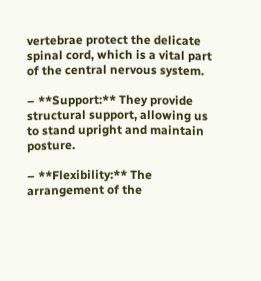vertebrae protect the delicate spinal cord, which is a vital part of the central nervous system.

– **Support:** They provide structural support, allowing us to stand upright and maintain posture.

– **Flexibility:** The arrangement of the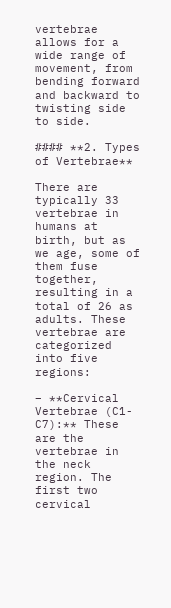vertebrae allows for a wide range of movement, from bending forward and backward to twisting side to side.

#### **2. Types of Vertebrae**

There are typically 33 vertebrae in humans at birth, but as we age, some of them fuse together, resulting in a total of 26 as adults. These vertebrae are categorized into five regions:

– **Cervical Vertebrae (C1-C7):** These are the vertebrae in the neck region. The first two cervical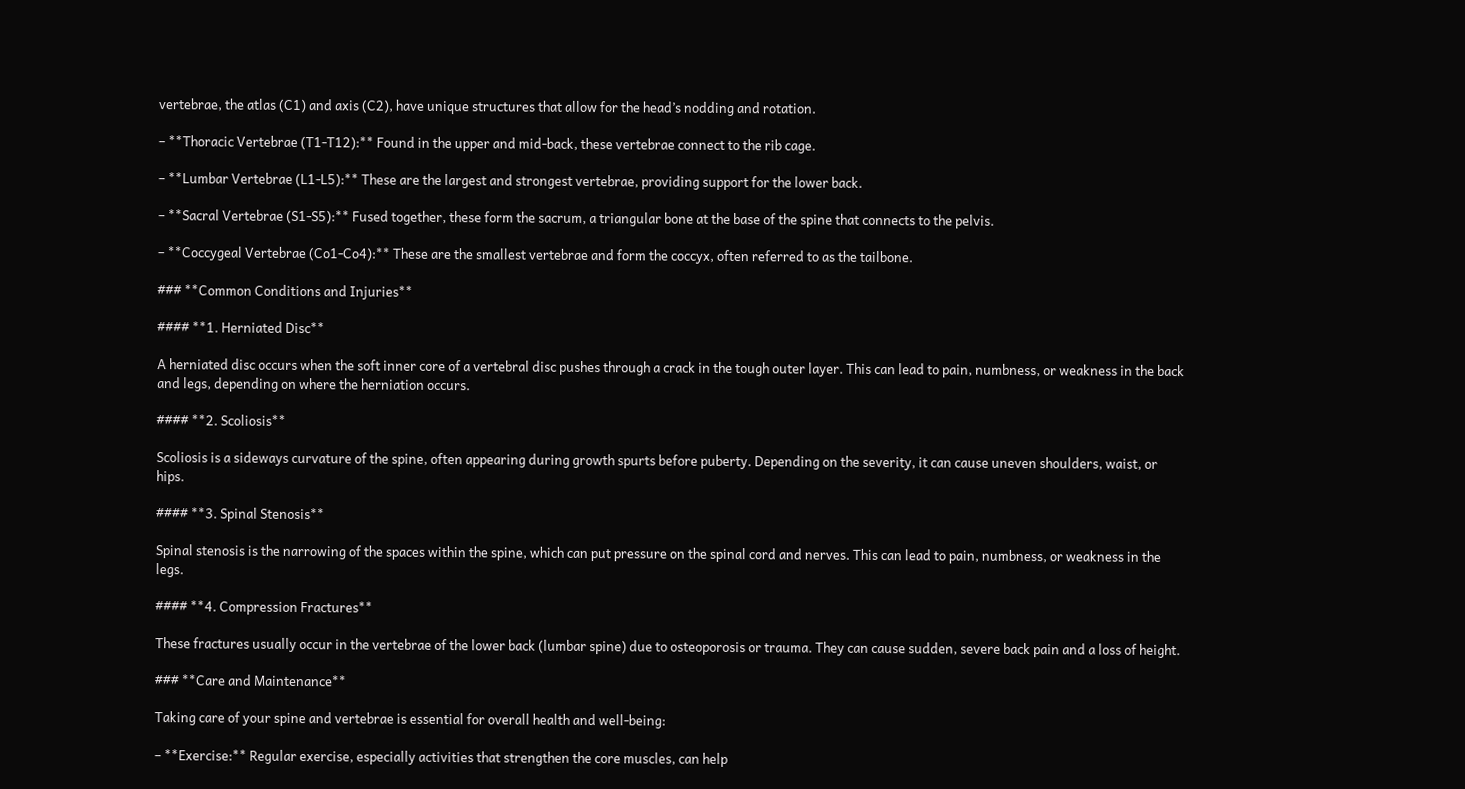vertebrae, the atlas (C1) and axis (C2), have unique structures that allow for the head’s nodding and rotation.

– **Thoracic Vertebrae (T1-T12):** Found in the upper and mid-back, these vertebrae connect to the rib cage.

– **Lumbar Vertebrae (L1-L5):** These are the largest and strongest vertebrae, providing support for the lower back.

– **Sacral Vertebrae (S1-S5):** Fused together, these form the sacrum, a triangular bone at the base of the spine that connects to the pelvis.

– **Coccygeal Vertebrae (Co1-Co4):** These are the smallest vertebrae and form the coccyx, often referred to as the tailbone.

### **Common Conditions and Injuries**

#### **1. Herniated Disc**

A herniated disc occurs when the soft inner core of a vertebral disc pushes through a crack in the tough outer layer. This can lead to pain, numbness, or weakness in the back and legs, depending on where the herniation occurs.

#### **2. Scoliosis**

Scoliosis is a sideways curvature of the spine, often appearing during growth spurts before puberty. Depending on the severity, it can cause uneven shoulders, waist, or hips.

#### **3. Spinal Stenosis**

Spinal stenosis is the narrowing of the spaces within the spine, which can put pressure on the spinal cord and nerves. This can lead to pain, numbness, or weakness in the legs.

#### **4. Compression Fractures**

These fractures usually occur in the vertebrae of the lower back (lumbar spine) due to osteoporosis or trauma. They can cause sudden, severe back pain and a loss of height.

### **Care and Maintenance**

Taking care of your spine and vertebrae is essential for overall health and well-being:

– **Exercise:** Regular exercise, especially activities that strengthen the core muscles, can help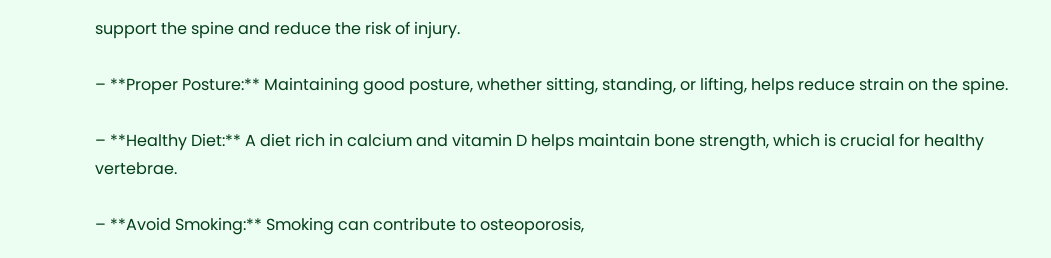support the spine and reduce the risk of injury.

– **Proper Posture:** Maintaining good posture, whether sitting, standing, or lifting, helps reduce strain on the spine.

– **Healthy Diet:** A diet rich in calcium and vitamin D helps maintain bone strength, which is crucial for healthy vertebrae.

– **Avoid Smoking:** Smoking can contribute to osteoporosis,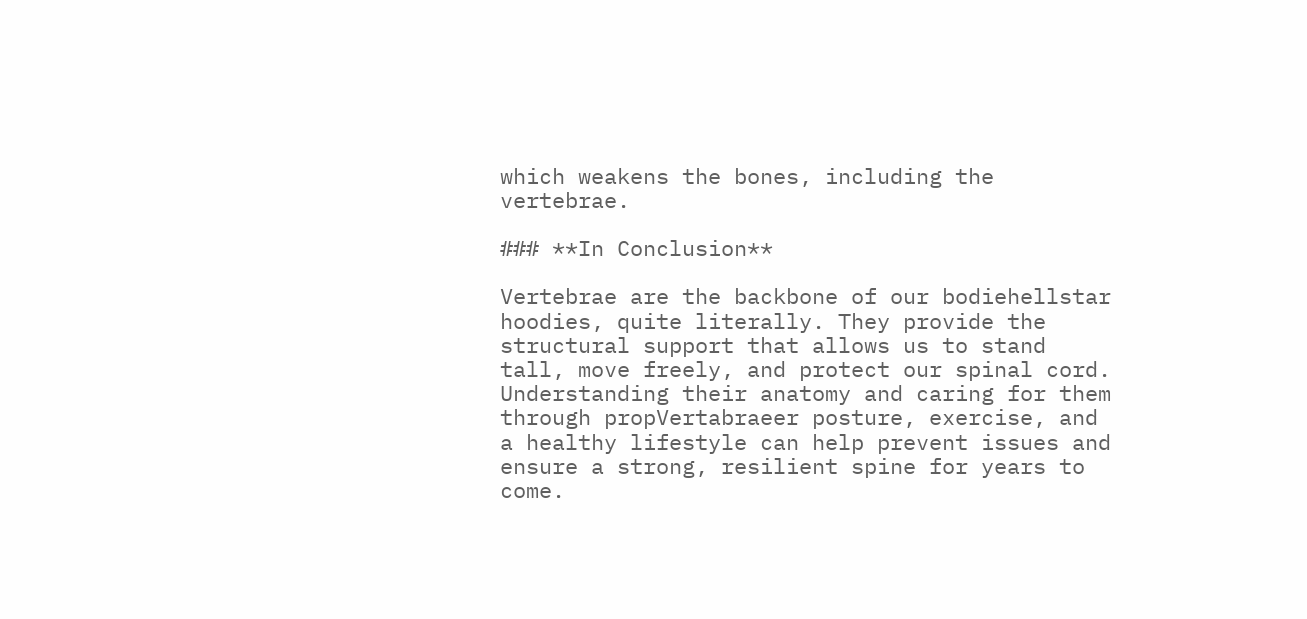which weakens the bones, including the vertebrae.

### **In Conclusion**

Vertebrae are the backbone of our bodiehellstar hoodies, quite literally. They provide the structural support that allows us to stand tall, move freely, and protect our spinal cord. Understanding their anatomy and caring for them through propVertabraeer posture, exercise, and a healthy lifestyle can help prevent issues and ensure a strong, resilient spine for years to come.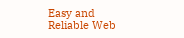Easy and Reliable Web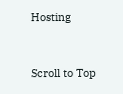Hosting


Scroll to Top